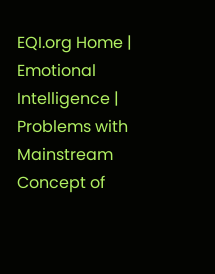EQI.org Home | Emotional Intelligence | Problems with Mainstream Concept of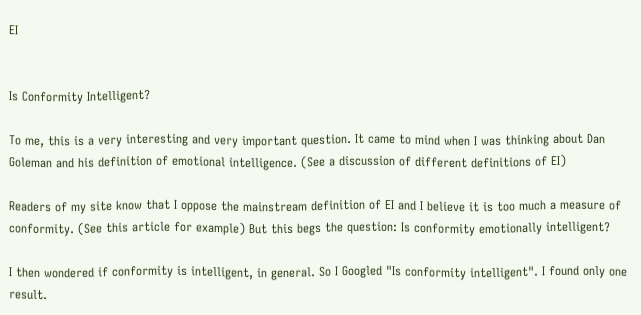EI


Is Conformity Intelligent?

To me, this is a very interesting and very important question. It came to mind when I was thinking about Dan Goleman and his definition of emotional intelligence. (See a discussion of different definitions of EI)

Readers of my site know that I oppose the mainstream definition of EI and I believe it is too much a measure of conformity. (See this article for example) But this begs the question: Is conformity emotionally intelligent?

I then wondered if conformity is intelligent, in general. So I Googled "Is conformity intelligent". I found only one result.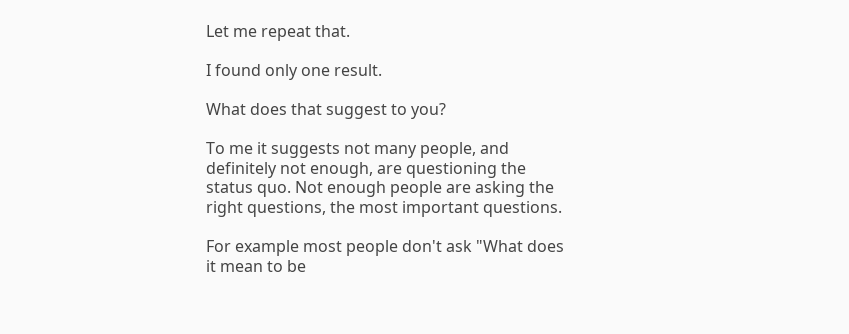Let me repeat that.

I found only one result.

What does that suggest to you?

To me it suggests not many people, and definitely not enough, are questioning the status quo. Not enough people are asking the right questions, the most important questions.

For example most people don't ask "What does it mean to be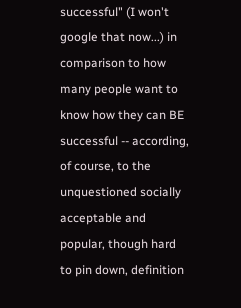successful" (I won't google that now...) in comparison to how many people want to know how they can BE successful -- according, of course, to the unquestioned socially acceptable and popular, though hard to pin down, definition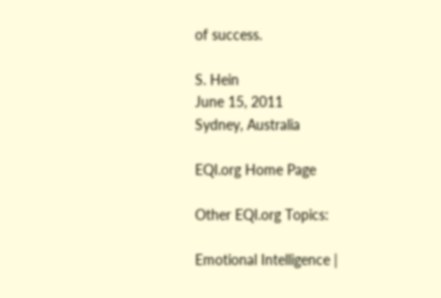of success.

S. Hein
June 15, 2011
Sydney, Australia

EQI.org Home Page

Other EQI.org Topics:

Emotional Intelligence |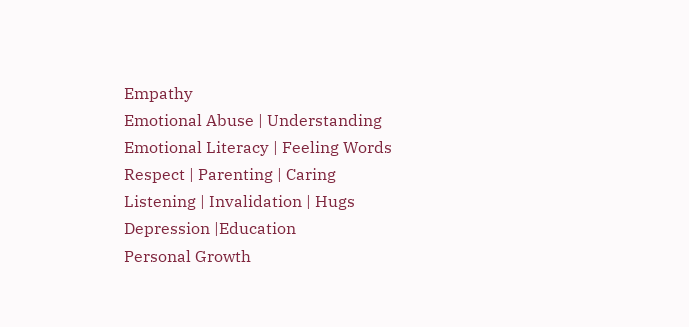Empathy
Emotional Abuse | Understanding
Emotional Literacy | Feeling Words
Respect | Parenting | Caring
Listening | Invalidation | Hugs
Depression |Education
Personal Growth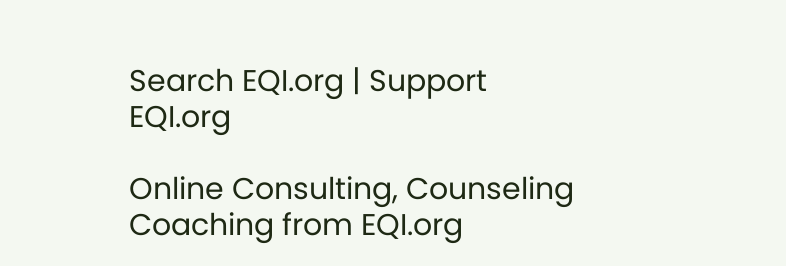Search EQI.org | Support EQI.org

Online Consulting, Counseling Coaching from EQI.org